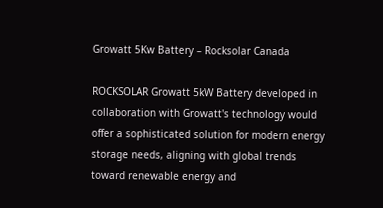Growatt 5Kw Battery – Rocksolar Canada

ROCKSOLAR Growatt 5kW Battery developed in collaboration with Growatt's technology would offer a sophisticated solution for modern energy storage needs, aligning with global trends toward renewable energy and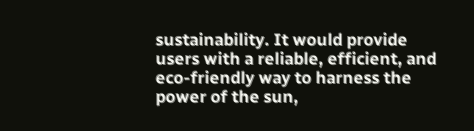sustainability. It would provide users with a reliable, efficient, and eco-friendly way to harness the power of the sun,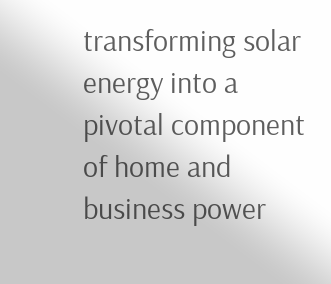transforming solar energy into a pivotal component of home and business power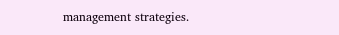management strategies.